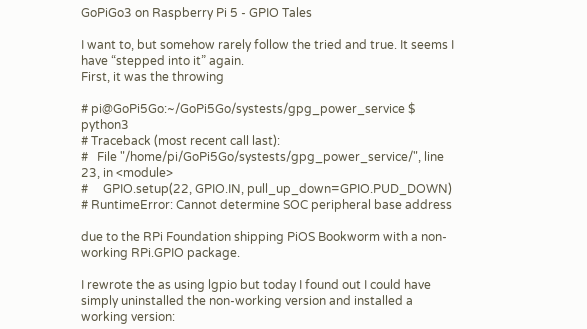GoPiGo3 on Raspberry Pi 5 - GPIO Tales

I want to, but somehow rarely follow the tried and true. It seems I have “stepped into it” again.
First, it was the throwing

# pi@GoPi5Go:~/GoPi5Go/systests/gpg_power_service $ python3
# Traceback (most recent call last):
#   File "/home/pi/GoPi5Go/systests/gpg_power_service/", line 23, in <module>
#     GPIO.setup(22, GPIO.IN, pull_up_down=GPIO.PUD_DOWN)
# RuntimeError: Cannot determine SOC peripheral base address

due to the RPi Foundation shipping PiOS Bookworm with a non-working RPi.GPIO package.

I rewrote the as using lgpio but today I found out I could have simply uninstalled the non-working version and installed a working version: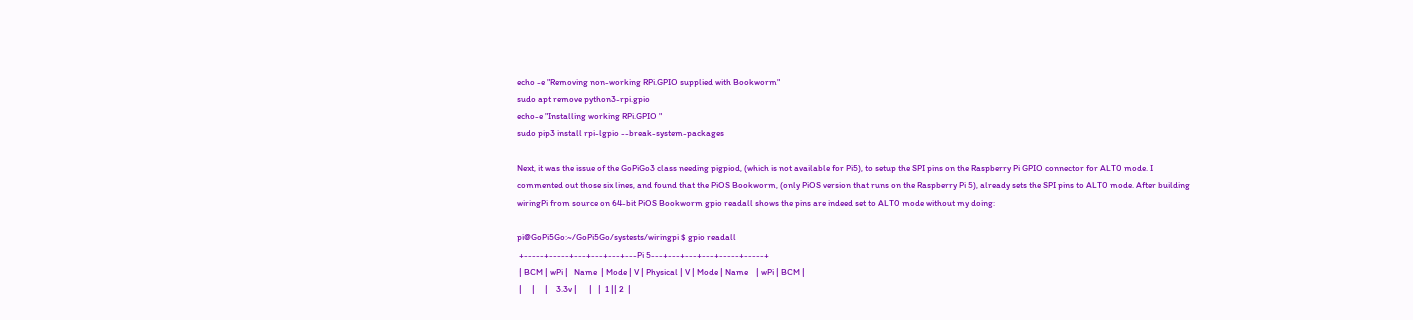echo -e "Removing non-working RPi.GPIO supplied with Bookworm"
sudo apt remove python3-rpi.gpio
echo-e "Installing working RPi.GPIO "
sudo pip3 install rpi-lgpio --break-system-packages

Next, it was the issue of the GoPiGo3 class needing pigpiod, (which is not available for Pi5), to setup the SPI pins on the Raspberry Pi GPIO connector for ALT0 mode. I commented out those six lines, and found that the PiOS Bookworm, (only PiOS version that runs on the Raspberry Pi 5), already sets the SPI pins to ALT0 mode. After building wiringPi from source on 64-bit PiOS Bookworm gpio readall shows the pins are indeed set to ALT0 mode without my doing:

pi@GoPi5Go:~/GoPi5Go/systests/wiringpi $ gpio readall
 +-----+-----+---+---+---+---Pi 5---+---+---+---+-----+-----+
 | BCM | wPi |   Name  | Mode | V | Physical | V | Mode | Name    | wPi | BCM |
 |     |     |    3.3v |      |   |  1 || 2  |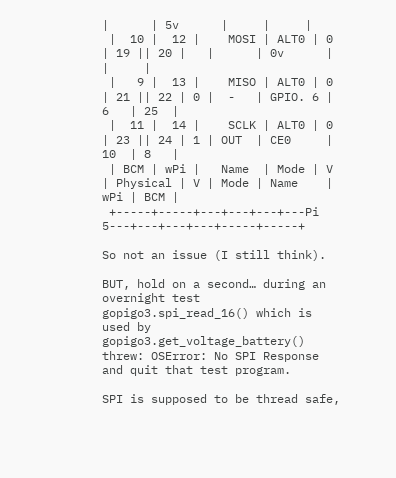|      | 5v      |     |     |
 |  10 |  12 |    MOSI | ALT0 | 0 | 19 || 20 |   |      | 0v      |     |     |
 |   9 |  13 |    MISO | ALT0 | 0 | 21 || 22 | 0 |  -   | GPIO. 6 | 6   | 25  |
 |  11 |  14 |    SCLK | ALT0 | 0 | 23 || 24 | 1 | OUT  | CE0     | 10  | 8   |
 | BCM | wPi |   Name  | Mode | V | Physical | V | Mode | Name    | wPi | BCM |
 +-----+-----+---+---+---+---Pi 5---+---+---+---+-----+-----+

So not an issue (I still think).

BUT, hold on a second… during an overnight test gopigo3.spi_read_16() which is used by gopigo3.get_voltage_battery() threw: OSError: No SPI Response and quit that test program.

SPI is supposed to be thread safe,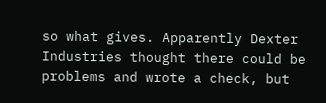so what gives. Apparently Dexter Industries thought there could be problems and wrote a check, but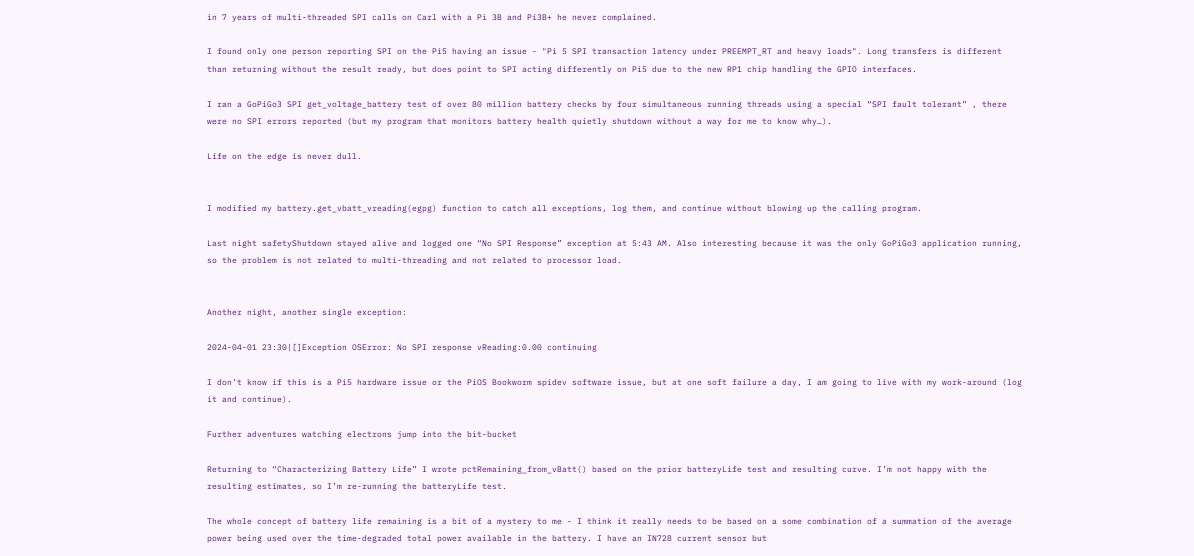in 7 years of multi-threaded SPI calls on Carl with a Pi 3B and Pi3B+ he never complained.

I found only one person reporting SPI on the Pi5 having an issue - "Pi 5 SPI transaction latency under PREEMPT_RT and heavy loads". Long transfers is different than returning without the result ready, but does point to SPI acting differently on Pi5 due to the new RP1 chip handling the GPIO interfaces.

I ran a GoPiGo3 SPI get_voltage_battery test of over 80 million battery checks by four simultaneous running threads using a special “SPI fault tolerant” , there were no SPI errors reported (but my program that monitors battery health quietly shutdown without a way for me to know why…).

Life on the edge is never dull.


I modified my battery.get_vbatt_vreading(egpg) function to catch all exceptions, log them, and continue without blowing up the calling program.

Last night safetyShutdown stayed alive and logged one “No SPI Response” exception at 5:43 AM. Also interesting because it was the only GoPiGo3 application running, so the problem is not related to multi-threading and not related to processor load.


Another night, another single exception:

2024-04-01 23:30|[]Exception OSError: No SPI response vReading:0.00 continuing

I don’t know if this is a Pi5 hardware issue or the PiOS Bookworm spidev software issue, but at one soft failure a day, I am going to live with my work-around (log it and continue).

Further adventures watching electrons jump into the bit-bucket

Returning to “Characterizing Battery Life” I wrote pctRemaining_from_vBatt() based on the prior batteryLife test and resulting curve. I’m not happy with the resulting estimates, so I’m re-running the batteryLife test.

The whole concept of battery life remaining is a bit of a mystery to me - I think it really needs to be based on a some combination of a summation of the average power being used over the time-degraded total power available in the battery. I have an IN728 current sensor but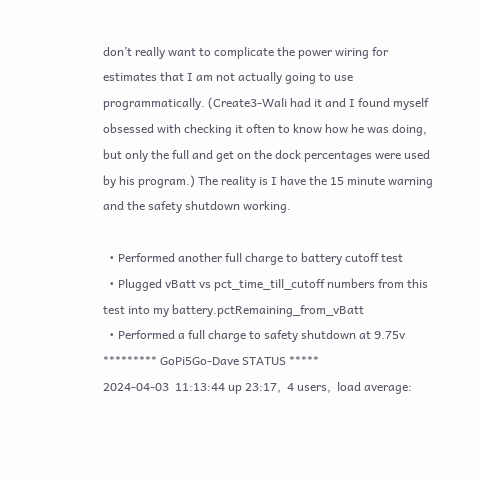don’t really want to complicate the power wiring for estimates that I am not actually going to use programmatically. (Create3-Wali had it and I found myself obsessed with checking it often to know how he was doing, but only the full and get on the dock percentages were used by his program.) The reality is I have the 15 minute warning and the safety shutdown working.

  • Performed another full charge to battery cutoff test
  • Plugged vBatt vs pct_time_till_cutoff numbers from this test into my battery.pctRemaining_from_vBatt
  • Performed a full charge to safety shutdown at 9.75v
********* GoPi5Go-Dave STATUS *****
2024-04-03  11:13:44 up 23:17,  4 users,  load average: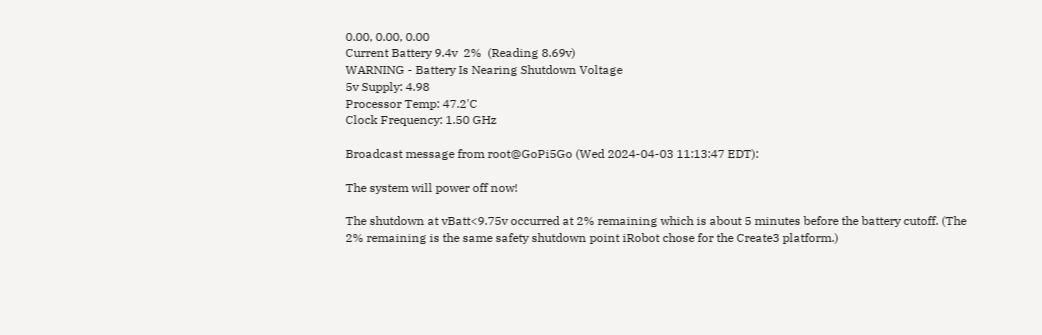0.00, 0.00, 0.00
Current Battery 9.4v  2%  (Reading 8.69v)
WARNING - Battery Is Nearing Shutdown Voltage
5v Supply: 4.98
Processor Temp: 47.2'C
Clock Frequency: 1.50 GHz

Broadcast message from root@GoPi5Go (Wed 2024-04-03 11:13:47 EDT):

The system will power off now!

The shutdown at vBatt<9.75v occurred at 2% remaining which is about 5 minutes before the battery cutoff. (The 2% remaining is the same safety shutdown point iRobot chose for the Create3 platform.)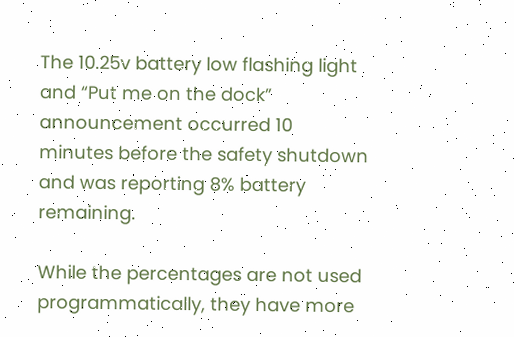The 10.25v battery low flashing light and “Put me on the dock” announcement occurred 10 minutes before the safety shutdown and was reporting 8% battery remaining.

While the percentages are not used programmatically, they have more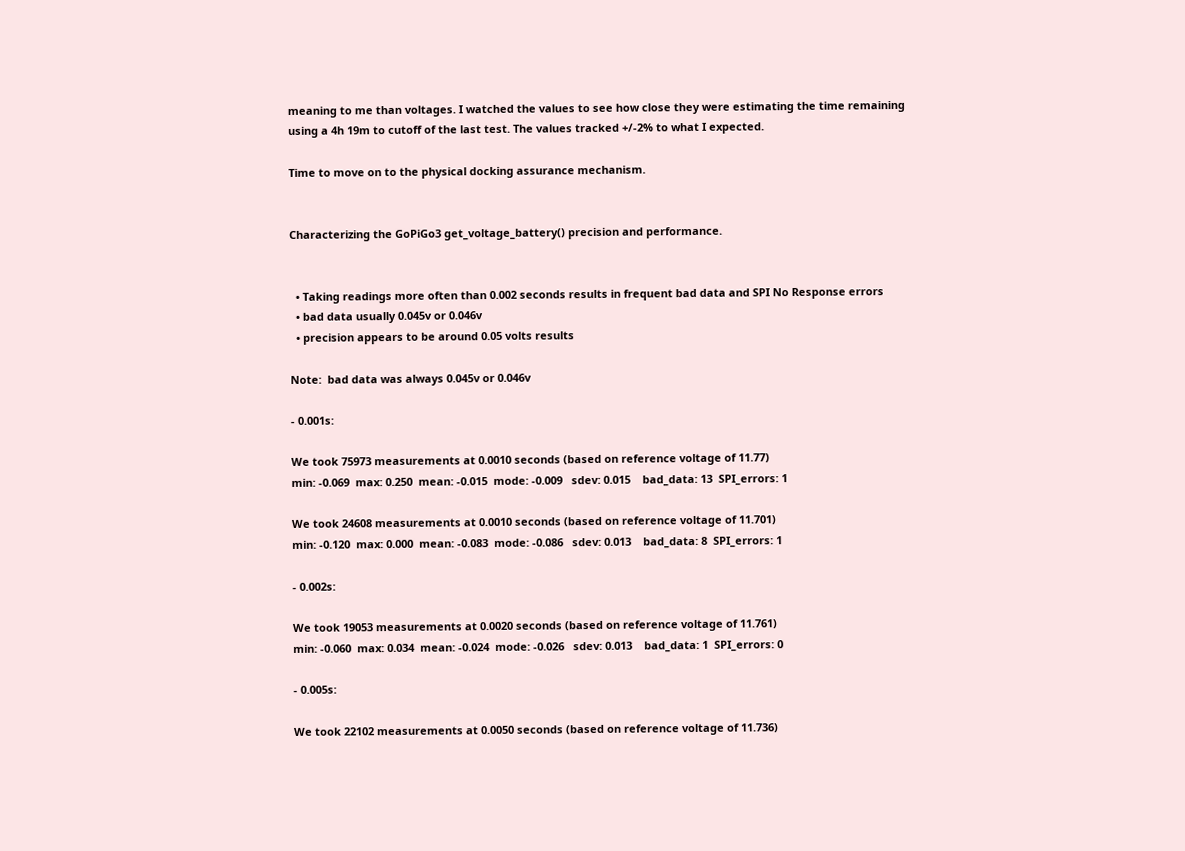meaning to me than voltages. I watched the values to see how close they were estimating the time remaining using a 4h 19m to cutoff of the last test. The values tracked +/-2% to what I expected.

Time to move on to the physical docking assurance mechanism.


Characterizing the GoPiGo3 get_voltage_battery() precision and performance.


  • Taking readings more often than 0.002 seconds results in frequent bad data and SPI No Response errors
  • bad data usually 0.045v or 0.046v
  • precision appears to be around 0.05 volts results

Note:  bad data was always 0.045v or 0.046v

- 0.001s:

We took 75973 measurements at 0.0010 seconds (based on reference voltage of 11.77)
min: -0.069  max: 0.250  mean: -0.015  mode: -0.009   sdev: 0.015    bad_data: 13  SPI_errors: 1

We took 24608 measurements at 0.0010 seconds (based on reference voltage of 11.701)
min: -0.120  max: 0.000  mean: -0.083  mode: -0.086   sdev: 0.013    bad_data: 8  SPI_errors: 1

- 0.002s:

We took 19053 measurements at 0.0020 seconds (based on reference voltage of 11.761)
min: -0.060  max: 0.034  mean: -0.024  mode: -0.026   sdev: 0.013    bad_data: 1  SPI_errors: 0

- 0.005s:

We took 22102 measurements at 0.0050 seconds (based on reference voltage of 11.736)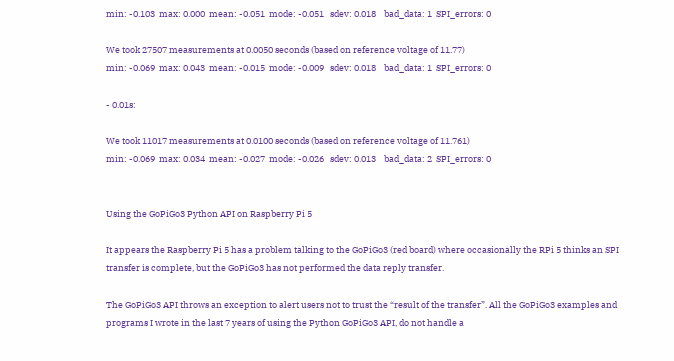min: -0.103  max: 0.000  mean: -0.051  mode: -0.051   sdev: 0.018    bad_data: 1  SPI_errors: 0

We took 27507 measurements at 0.0050 seconds (based on reference voltage of 11.77)
min: -0.069  max: 0.043  mean: -0.015  mode: -0.009   sdev: 0.018    bad_data: 1  SPI_errors: 0

- 0.01s:

We took 11017 measurements at 0.0100 seconds (based on reference voltage of 11.761)
min: -0.069  max: 0.034  mean: -0.027  mode: -0.026   sdev: 0.013    bad_data: 2  SPI_errors: 0


Using the GoPiGo3 Python API on Raspberry Pi 5

It appears the Raspberry Pi 5 has a problem talking to the GoPiGo3 (red board) where occasionally the RPi 5 thinks an SPI transfer is complete, but the GoPiGo3 has not performed the data reply transfer.

The GoPiGo3 API throws an exception to alert users not to trust the “result of the transfer”. All the GoPiGo3 examples and programs I wrote in the last 7 years of using the Python GoPiGo3 API, do not handle a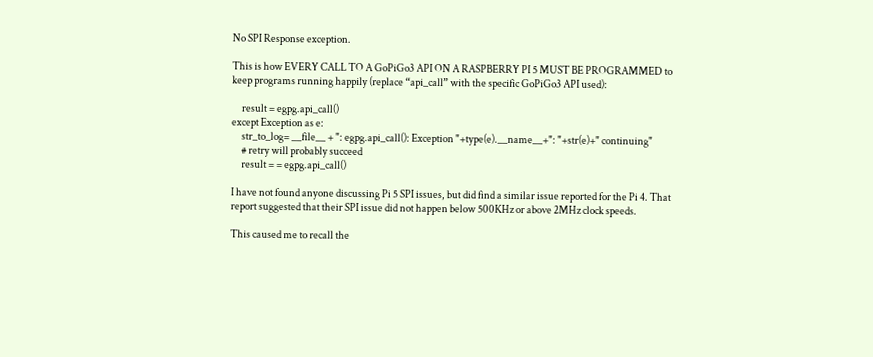No SPI Response exception.

This is how EVERY CALL TO A GoPiGo3 API ON A RASPBERRY PI 5 MUST BE PROGRAMMED to keep programs running happily (replace “api_call” with the specific GoPiGo3 API used):

     result = egpg.api_call()
except Exception as e:
     str_to_log= __file__ + ": egpg.api_call(): Exception "+type(e).__name__+": "+str(e)+" continuing"
     # retry will probably succeed
     result = = egpg.api_call()

I have not found anyone discussing Pi 5 SPI issues, but did find a similar issue reported for the Pi 4. That report suggested that their SPI issue did not happen below 500KHz or above 2MHz clock speeds.

This caused me to recall the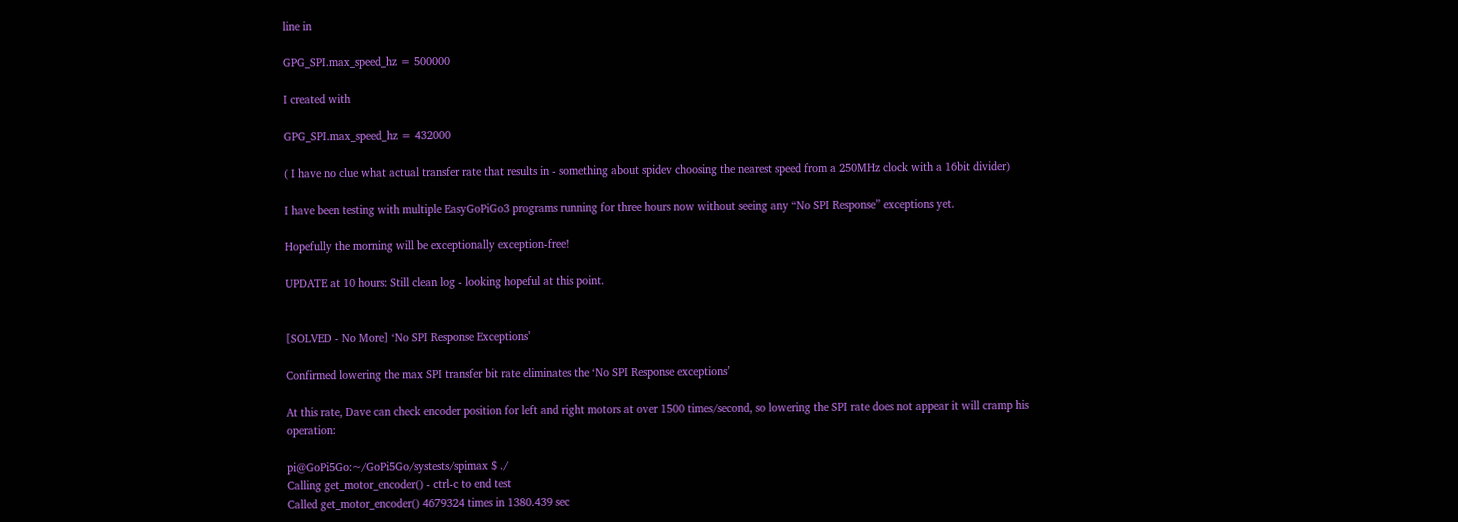line in

GPG_SPI.max_speed_hz = 500000

I created with

GPG_SPI.max_speed_hz = 432000

( I have no clue what actual transfer rate that results in - something about spidev choosing the nearest speed from a 250MHz clock with a 16bit divider)

I have been testing with multiple EasyGoPiGo3 programs running for three hours now without seeing any “No SPI Response” exceptions yet.

Hopefully the morning will be exceptionally exception-free!

UPDATE at 10 hours: Still clean log - looking hopeful at this point.


[SOLVED - No More] ‘No SPI Response Exceptions’

Confirmed lowering the max SPI transfer bit rate eliminates the ‘No SPI Response exceptions’

At this rate, Dave can check encoder position for left and right motors at over 1500 times/second, so lowering the SPI rate does not appear it will cramp his operation:

pi@GoPi5Go:~/GoPi5Go/systests/spimax $ ./
Calling get_motor_encoder() - ctrl-c to end test
Called get_motor_encoder() 4679324 times in 1380.439 sec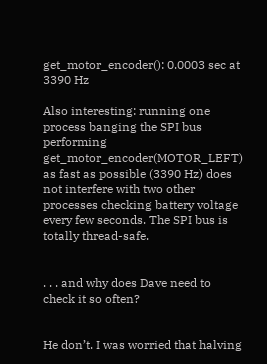get_motor_encoder(): 0.0003 sec at 3390 Hz

Also interesting: running one process banging the SPI bus performing get_motor_encoder(MOTOR_LEFT) as fast as possible (3390 Hz) does not interfere with two other processes checking battery voltage every few seconds. The SPI bus is totally thread-safe.


. . . and why does Dave need to check it so often?


He don’t. I was worried that halving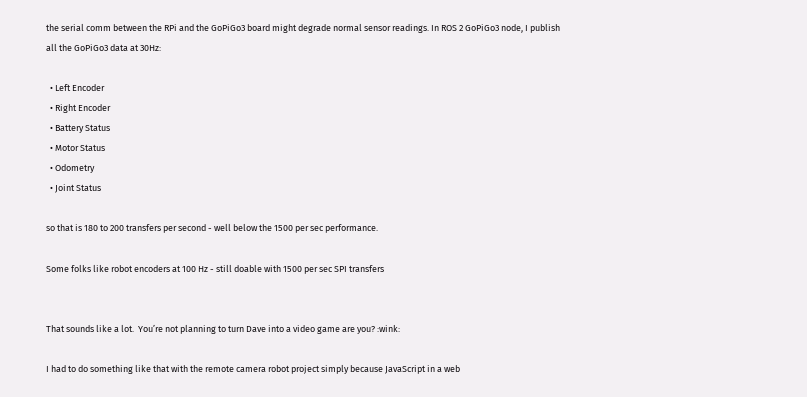the serial comm between the RPi and the GoPiGo3 board might degrade normal sensor readings. In ROS 2 GoPiGo3 node, I publish all the GoPiGo3 data at 30Hz:

  • Left Encoder
  • Right Encoder
  • Battery Status
  • Motor Status
  • Odometry
  • Joint Status

so that is 180 to 200 transfers per second - well below the 1500 per sec performance.

Some folks like robot encoders at 100 Hz - still doable with 1500 per sec SPI transfers


That sounds like a lot.  You’re not planning to turn Dave into a video game are you? :wink:

I had to do something like that with the remote camera robot project simply because JavaScript in a web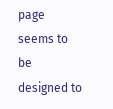page seems to be designed to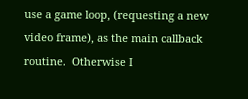use a game loop, (requesting a new video frame), as the main callback routine.  Otherwise I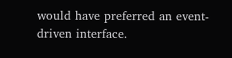would have preferred an event-driven interface.